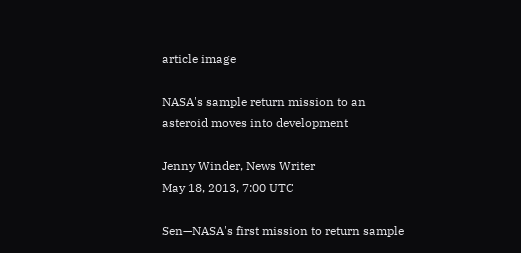article image

NASA's sample return mission to an asteroid moves into development

Jenny Winder, News Writer
May 18, 2013, 7:00 UTC

Sen—NASA's first mission to return sample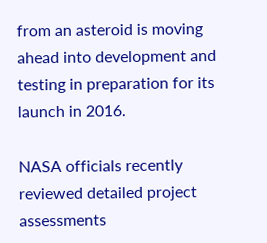from an asteroid is moving ahead into development and testing in preparation for its launch in 2016.

NASA officials recently reviewed detailed project assessments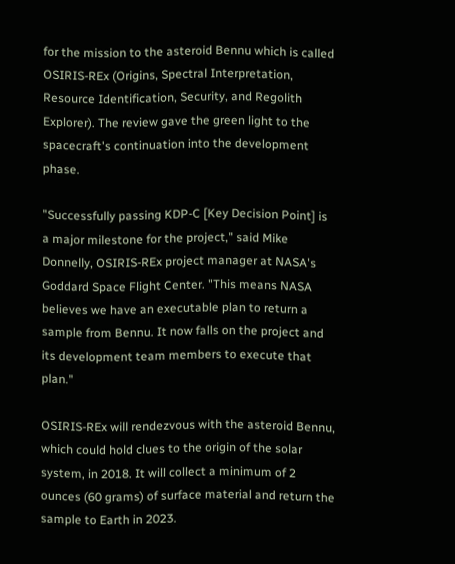for the mission to the asteroid Bennu which is called OSIRIS-REx (Origins, Spectral Interpretation, Resource Identification, Security, and Regolith Explorer). The review gave the green light to the spacecraft's continuation into the development phase.

"Successfully passing KDP-C [Key Decision Point] is a major milestone for the project," said Mike Donnelly, OSIRIS-REx project manager at NASA's Goddard Space Flight Center. "This means NASA believes we have an executable plan to return a sample from Bennu. It now falls on the project and its development team members to execute that plan."

OSIRIS-REx will rendezvous with the asteroid Bennu, which could hold clues to the origin of the solar system, in 2018. It will collect a minimum of 2 ounces (60 grams) of surface material and return the sample to Earth in 2023.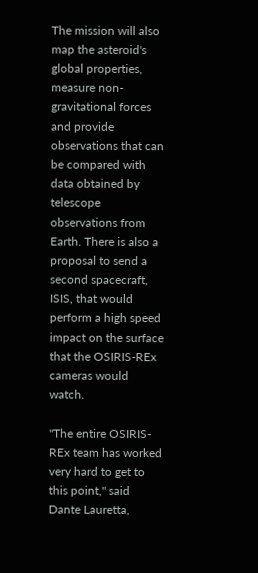The mission will also map the asteroid's global properties, measure non-gravitational forces and provide observations that can be compared with data obtained by telescope observations from Earth. There is also a proposal to send a second spacecraft, ISIS, that would perform a high speed impact on the surface that the OSIRIS-REx cameras would watch.

"The entire OSIRIS-REx team has worked very hard to get to this point," said Dante Lauretta,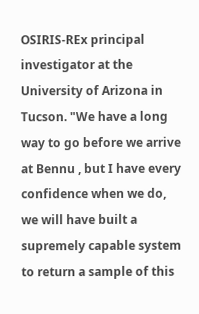OSIRIS-REx principal investigator at the University of Arizona in Tucson. "We have a long way to go before we arrive at Bennu , but I have every confidence when we do, we will have built a supremely capable system to return a sample of this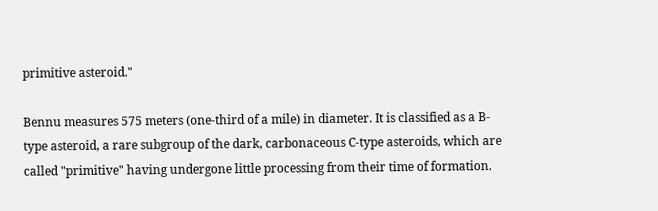primitive asteroid."

Bennu measures 575 meters (one-third of a mile) in diameter. It is classified as a B-type asteroid, a rare subgroup of the dark, carbonaceous C-type asteroids, which are called "primitive" having undergone little processing from their time of formation.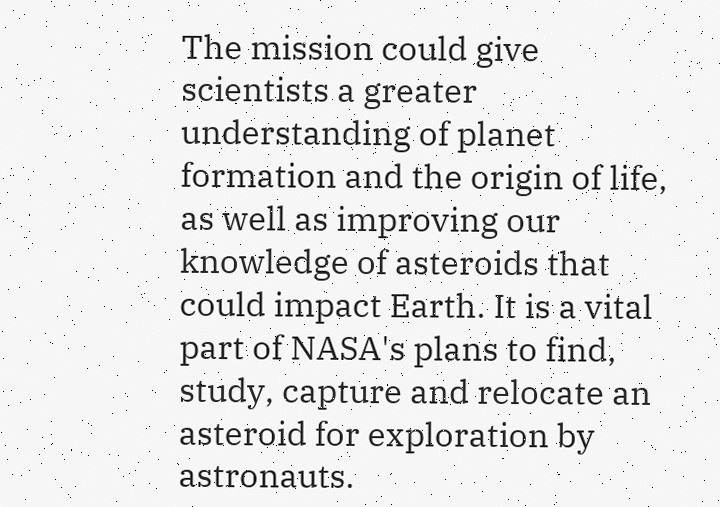The mission could give scientists a greater understanding of planet formation and the origin of life, as well as improving our knowledge of asteroids that could impact Earth. It is a vital part of NASA's plans to find, study, capture and relocate an asteroid for exploration by astronauts.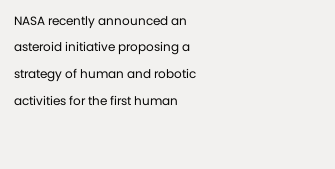NASA recently announced an asteroid initiative proposing a strategy of human and robotic activities for the first human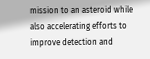mission to an asteroid while also accelerating efforts to improve detection and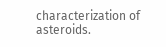characterization of asteroids.